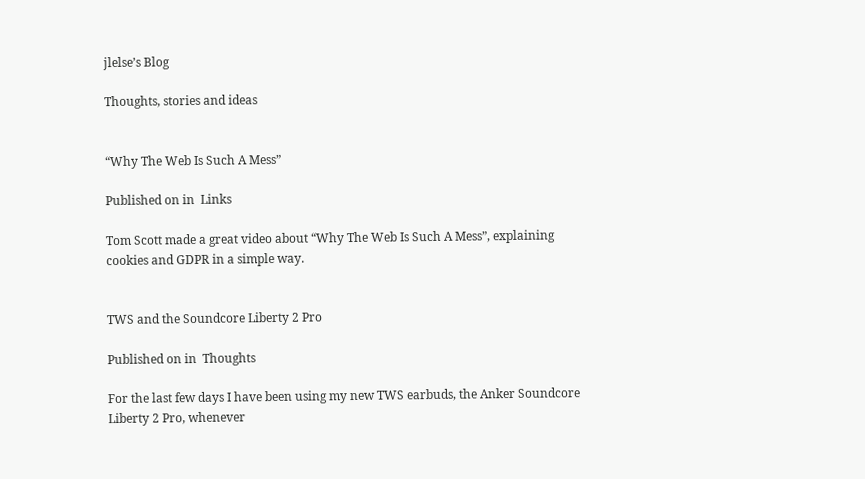jlelse’s Blog

Thoughts, stories and ideas


“Why The Web Is Such A Mess”

Published on in  Links

Tom Scott made a great video about “Why The Web Is Such A Mess”, explaining cookies and GDPR in a simple way.


TWS and the Soundcore Liberty 2 Pro

Published on in  Thoughts

For the last few days I have been using my new TWS earbuds, the Anker Soundcore Liberty 2 Pro, whenever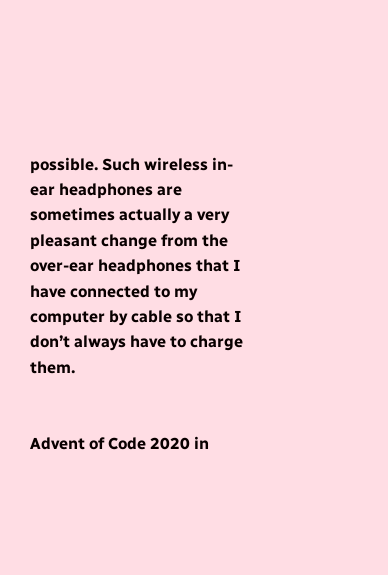possible. Such wireless in-ear headphones are sometimes actually a very pleasant change from the over-ear headphones that I have connected to my computer by cable so that I don’t always have to charge them.


Advent of Code 2020 in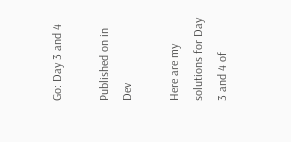Go: Day 3 and 4

Published on in  Dev

Here are my solutions for Day 3 and 4 of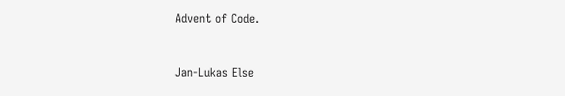Advent of Code.


Jan-Lukas Else